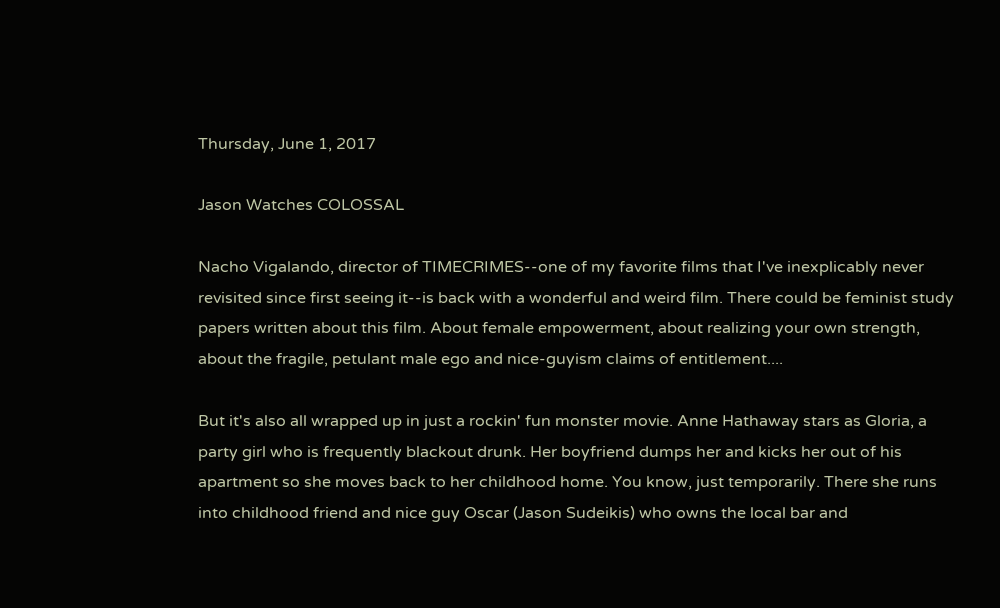Thursday, June 1, 2017

Jason Watches COLOSSAL

Nacho Vigalando, director of TIMECRIMES--one of my favorite films that I've inexplicably never revisited since first seeing it--is back with a wonderful and weird film. There could be feminist study papers written about this film. About female empowerment, about realizing your own strength, about the fragile, petulant male ego and nice-guyism claims of entitlement....

But it's also all wrapped up in just a rockin' fun monster movie. Anne Hathaway stars as Gloria, a party girl who is frequently blackout drunk. Her boyfriend dumps her and kicks her out of his apartment so she moves back to her childhood home. You know, just temporarily. There she runs into childhood friend and nice guy Oscar (Jason Sudeikis) who owns the local bar and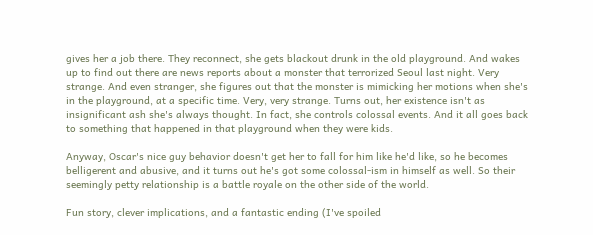gives her a job there. They reconnect, she gets blackout drunk in the old playground. And wakes up to find out there are news reports about a monster that terrorized Seoul last night. Very strange. And even stranger, she figures out that the monster is mimicking her motions when she's in the playground, at a specific time. Very, very strange. Turns out, her existence isn't as insignificant ash she's always thought. In fact, she controls colossal events. And it all goes back to something that happened in that playground when they were kids.

Anyway, Oscar's nice guy behavior doesn't get her to fall for him like he'd like, so he becomes belligerent and abusive, and it turns out he's got some colossal-ism in himself as well. So their seemingly petty relationship is a battle royale on the other side of the world.

Fun story, clever implications, and a fantastic ending (I've spoiled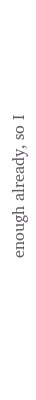enough already, so I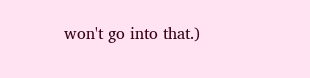won't go into that.)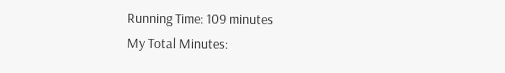Running Time: 109 minutes
My Total Minutes: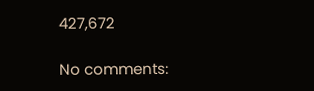427,672

No comments: